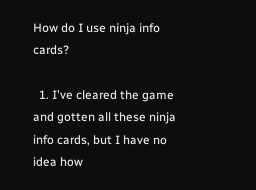How do I use ninja info cards?

  1. I've cleared the game and gotten all these ninja info cards, but I have no idea how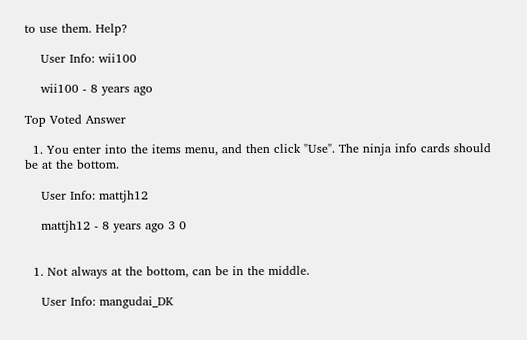to use them. Help?

    User Info: wii100

    wii100 - 8 years ago

Top Voted Answer

  1. You enter into the items menu, and then click "Use". The ninja info cards should be at the bottom.

    User Info: mattjh12

    mattjh12 - 8 years ago 3 0


  1. Not always at the bottom, can be in the middle.

    User Info: mangudai_DK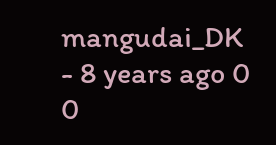mangudai_DK - 8 years ago 0 0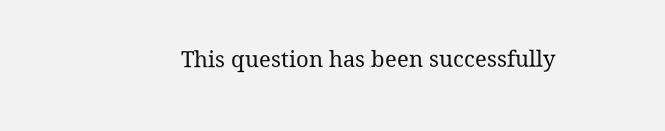This question has been successfully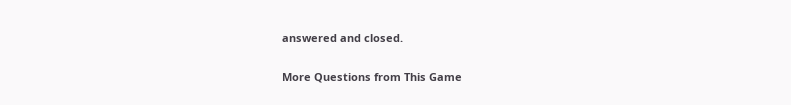answered and closed.

More Questions from This Game